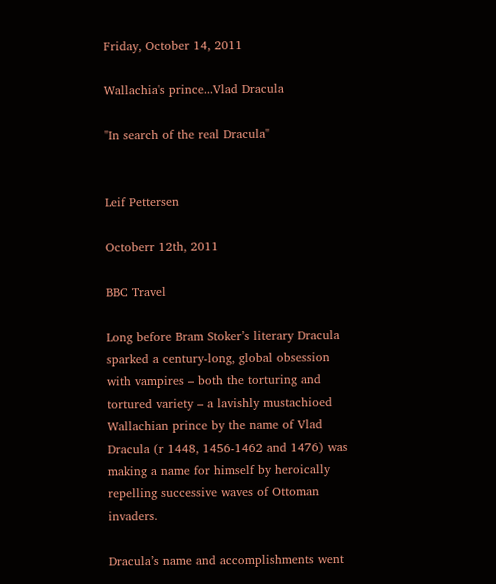Friday, October 14, 2011

Wallachia's prince...Vlad Dracula

"In search of the real Dracula"


Leif Pettersen

Octoberr 12th, 2011

BBC Travel

Long before Bram Stoker’s literary Dracula sparked a century-long, global obsession with vampires – both the torturing and tortured variety – a lavishly mustachioed Wallachian prince by the name of Vlad Dracula (r 1448, 1456-1462 and 1476) was making a name for himself by heroically repelling successive waves of Ottoman invaders.

Dracula’s name and accomplishments went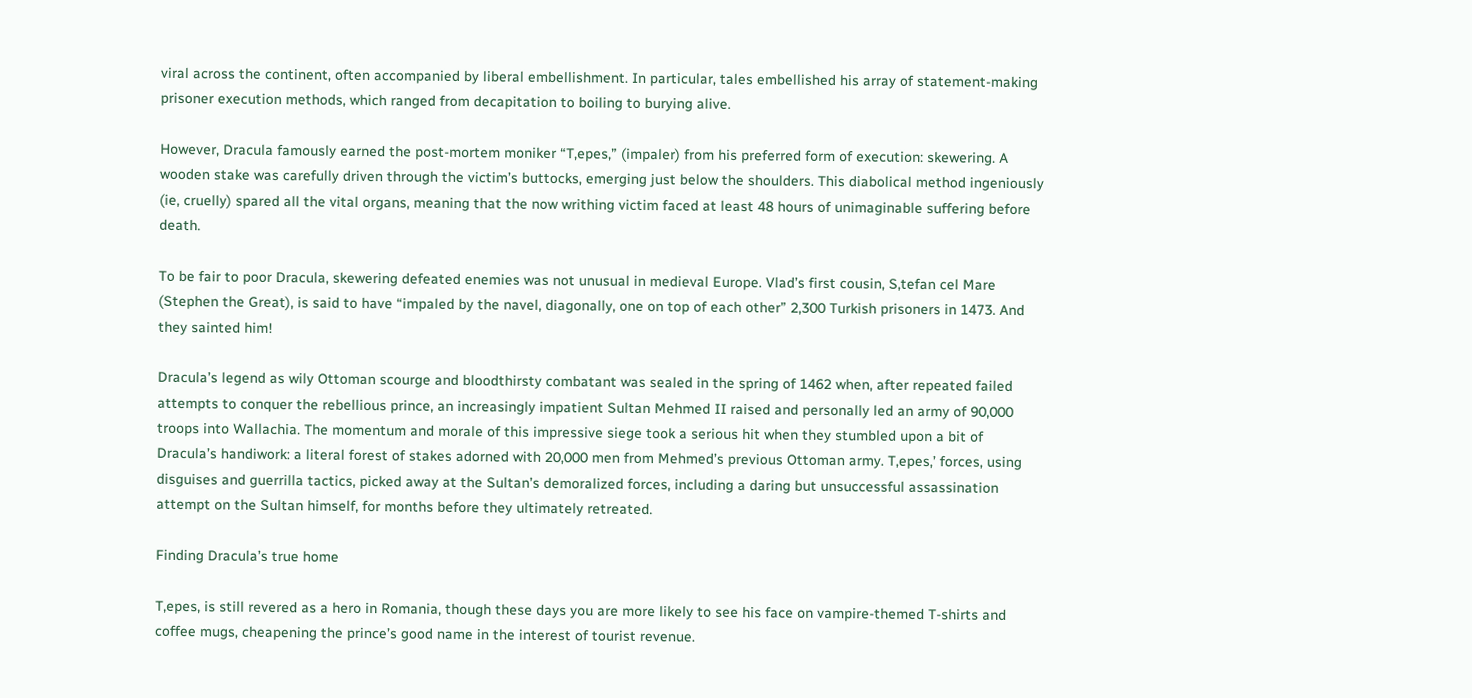viral across the continent, often accompanied by liberal embellishment. In particular, tales embellished his array of statement-making prisoner execution methods, which ranged from decapitation to boiling to burying alive.

However, Dracula famously earned the post-mortem moniker “T,epes,” (impaler) from his preferred form of execution: skewering. A wooden stake was carefully driven through the victim’s buttocks, emerging just below the shoulders. This diabolical method ingeniously (ie, cruelly) spared all the vital organs, meaning that the now writhing victim faced at least 48 hours of unimaginable suffering before death.

To be fair to poor Dracula, skewering defeated enemies was not unusual in medieval Europe. Vlad’s first cousin, S,tefan cel Mare (Stephen the Great), is said to have “impaled by the navel, diagonally, one on top of each other” 2,300 Turkish prisoners in 1473. And they sainted him!

Dracula’s legend as wily Ottoman scourge and bloodthirsty combatant was sealed in the spring of 1462 when, after repeated failed attempts to conquer the rebellious prince, an increasingly impatient Sultan Mehmed II raised and personally led an army of 90,000 troops into Wallachia. The momentum and morale of this impressive siege took a serious hit when they stumbled upon a bit of Dracula’s handiwork: a literal forest of stakes adorned with 20,000 men from Mehmed’s previous Ottoman army. T,epes,’ forces, using disguises and guerrilla tactics, picked away at the Sultan’s demoralized forces, including a daring but unsuccessful assassination attempt on the Sultan himself, for months before they ultimately retreated.

Finding Dracula’s true home

T,epes, is still revered as a hero in Romania, though these days you are more likely to see his face on vampire-themed T-shirts and coffee mugs, cheapening the prince’s good name in the interest of tourist revenue.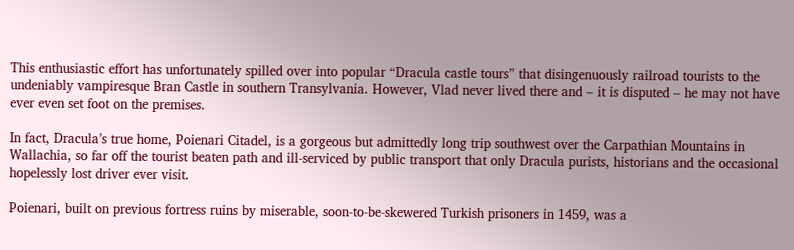This enthusiastic effort has unfortunately spilled over into popular “Dracula castle tours” that disingenuously railroad tourists to the undeniably vampiresque Bran Castle in southern Transylvania. However, Vlad never lived there and – it is disputed – he may not have ever even set foot on the premises.

In fact, Dracula’s true home, Poienari Citadel, is a gorgeous but admittedly long trip southwest over the Carpathian Mountains in Wallachia, so far off the tourist beaten path and ill-serviced by public transport that only Dracula purists, historians and the occasional hopelessly lost driver ever visit.

Poienari, built on previous fortress ruins by miserable, soon-to-be-skewered Turkish prisoners in 1459, was a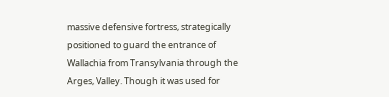massive defensive fortress, strategically positioned to guard the entrance of Wallachia from Transylvania through the Arges, Valley. Though it was used for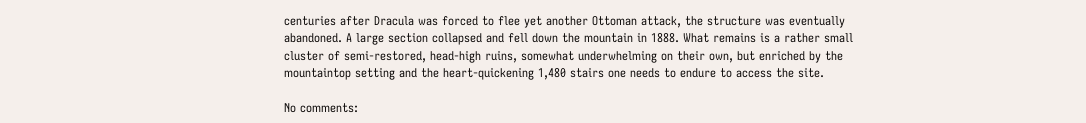centuries after Dracula was forced to flee yet another Ottoman attack, the structure was eventually abandoned. A large section collapsed and fell down the mountain in 1888. What remains is a rather small cluster of semi-restored, head-high ruins, somewhat underwhelming on their own, but enriched by the mountaintop setting and the heart-quickening 1,480 stairs one needs to endure to access the site.

No comments: